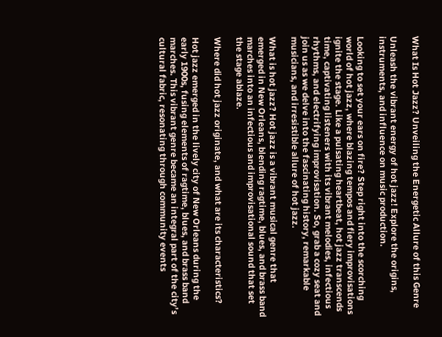What Is Hot Jazz? Unveiling the Energetic Allure of this Genre

Unleash the vibrant energy of hot jazz! Explore the origins, instruments, and influence on music production.

Looking to set your ears on fire? Step right into the scorching world of hot jazz, where blazing tempos and fiery improvisations ignite the stage. Like a pulsating heartbeat, hot jazz transcends time, captivating listeners with its vibrant melodies, infectious rhythms, and electrifying improvisation. So, grab a cozy seat and join us as we delve into the fascinating history, remarkable musicians, and irresistible allure of hot jazz.

What is hot jazz? Hot jazz is a vibrant musical genre that emerged in New Orleans, blending ragtime, blues, and brass band marches into an infectious and improvisational sound that set the stage ablaze.

Where did hot jazz originate, and what are its characteristics?

Hot jazz emerged in the lively city of New Orleans during the early 1900s, fusing elements of ragtime, blues, and brass band marches. This vibrant genre became an integral part of the city’s cultural fabric, resonating through community events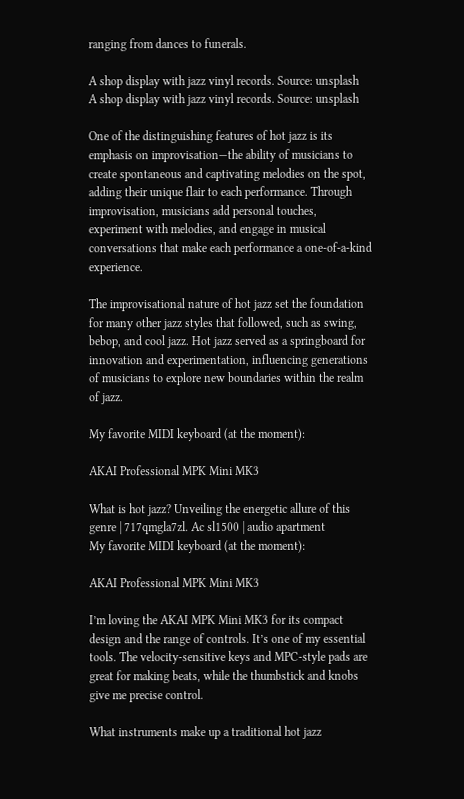ranging from dances to funerals.

A shop display with jazz vinyl records. Source: unsplash
A shop display with jazz vinyl records. Source: unsplash

One of the distinguishing features of hot jazz is its emphasis on improvisation—the ability of musicians to create spontaneous and captivating melodies on the spot, adding their unique flair to each performance. Through improvisation, musicians add personal touches, experiment with melodies, and engage in musical conversations that make each performance a one-of-a-kind experience.

The improvisational nature of hot jazz set the foundation for many other jazz styles that followed, such as swing, bebop, and cool jazz. Hot jazz served as a springboard for innovation and experimentation, influencing generations of musicians to explore new boundaries within the realm of jazz.

My favorite MIDI keyboard (at the moment):

AKAI Professional MPK Mini MK3

What is hot jazz? Unveiling the energetic allure of this genre | 717qmgla7zl. Ac sl1500 | audio apartment
My favorite MIDI keyboard (at the moment):

AKAI Professional MPK Mini MK3

I’m loving the AKAI MPK Mini MK3 for its compact design and the range of controls. It’s one of my essential tools. The velocity-sensitive keys and MPC-style pads are great for making beats, while the thumbstick and knobs give me precise control.

What instruments make up a traditional hot jazz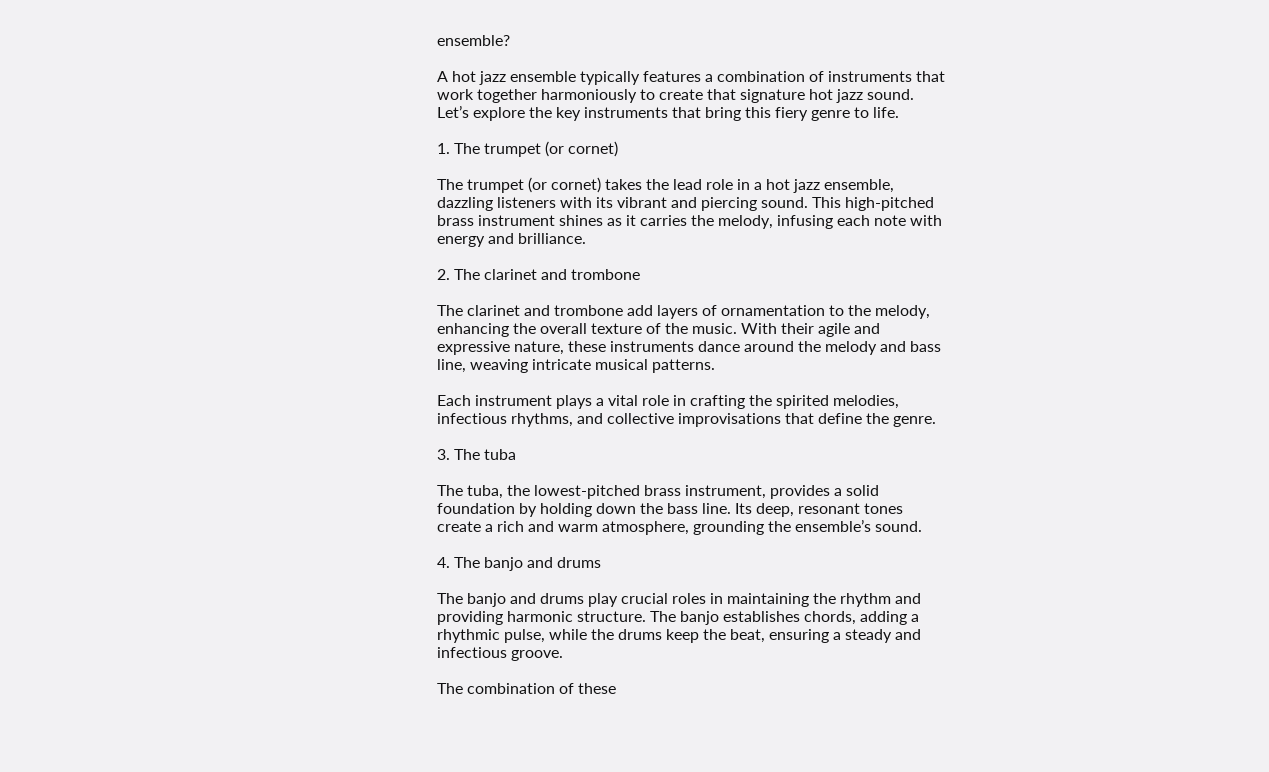ensemble?

A hot jazz ensemble typically features a combination of instruments that work together harmoniously to create that signature hot jazz sound. Let’s explore the key instruments that bring this fiery genre to life.

1. The trumpet (or cornet)

The trumpet (or cornet) takes the lead role in a hot jazz ensemble, dazzling listeners with its vibrant and piercing sound. This high-pitched brass instrument shines as it carries the melody, infusing each note with energy and brilliance.

2. The clarinet and trombone

The clarinet and trombone add layers of ornamentation to the melody, enhancing the overall texture of the music. With their agile and expressive nature, these instruments dance around the melody and bass line, weaving intricate musical patterns.

Each instrument plays a vital role in crafting the spirited melodies, infectious rhythms, and collective improvisations that define the genre.

3. The tuba

The tuba, the lowest-pitched brass instrument, provides a solid foundation by holding down the bass line. Its deep, resonant tones create a rich and warm atmosphere, grounding the ensemble’s sound.

4. The banjo and drums

The banjo and drums play crucial roles in maintaining the rhythm and providing harmonic structure. The banjo establishes chords, adding a rhythmic pulse, while the drums keep the beat, ensuring a steady and infectious groove.

The combination of these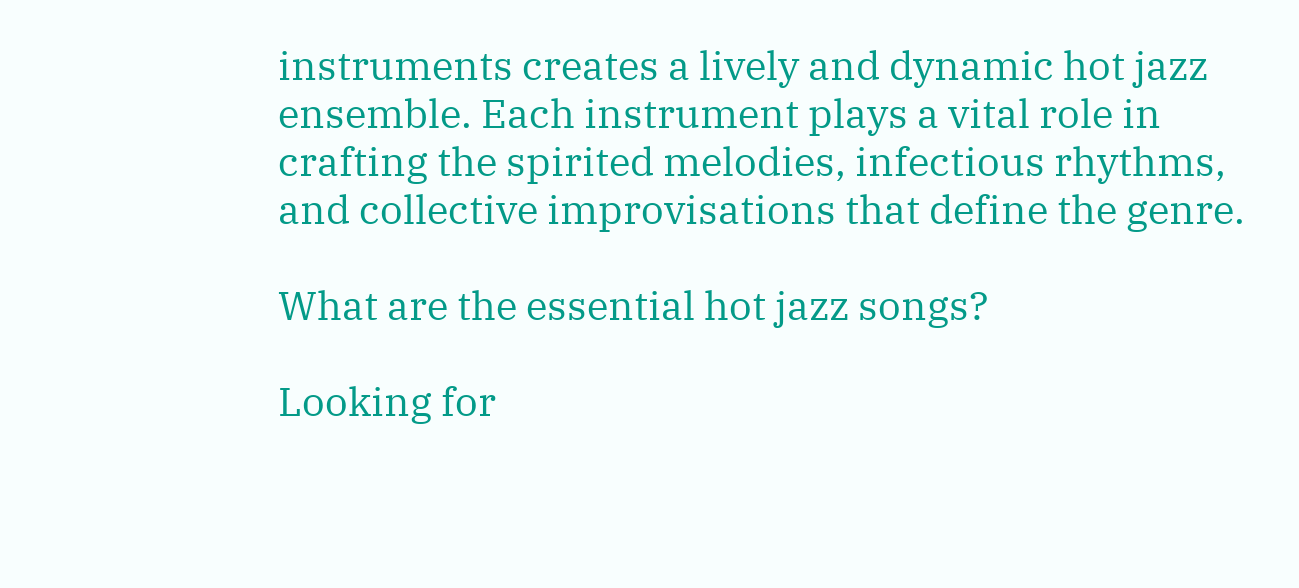instruments creates a lively and dynamic hot jazz ensemble. Each instrument plays a vital role in crafting the spirited melodies, infectious rhythms, and collective improvisations that define the genre.

What are the essential hot jazz songs?

Looking for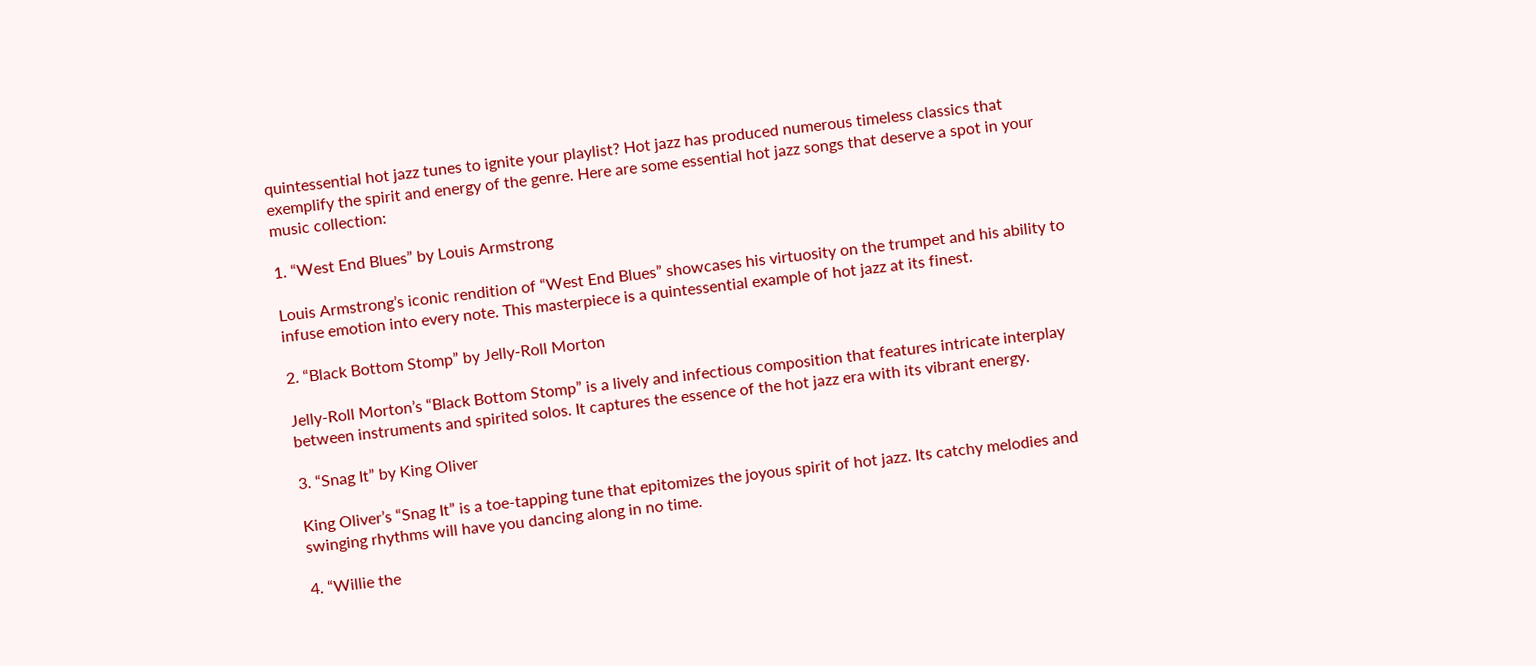quintessential hot jazz tunes to ignite your playlist? Hot jazz has produced numerous timeless classics that exemplify the spirit and energy of the genre. Here are some essential hot jazz songs that deserve a spot in your music collection:

1. “West End Blues” by Louis Armstrong

Louis Armstrong’s iconic rendition of “West End Blues” showcases his virtuosity on the trumpet and his ability to infuse emotion into every note. This masterpiece is a quintessential example of hot jazz at its finest.

2. “Black Bottom Stomp” by Jelly-Roll Morton

Jelly-Roll Morton’s “Black Bottom Stomp” is a lively and infectious composition that features intricate interplay between instruments and spirited solos. It captures the essence of the hot jazz era with its vibrant energy.

3. “Snag It” by King Oliver

King Oliver’s “Snag It” is a toe-tapping tune that epitomizes the joyous spirit of hot jazz. Its catchy melodies and swinging rhythms will have you dancing along in no time.

4. “Willie the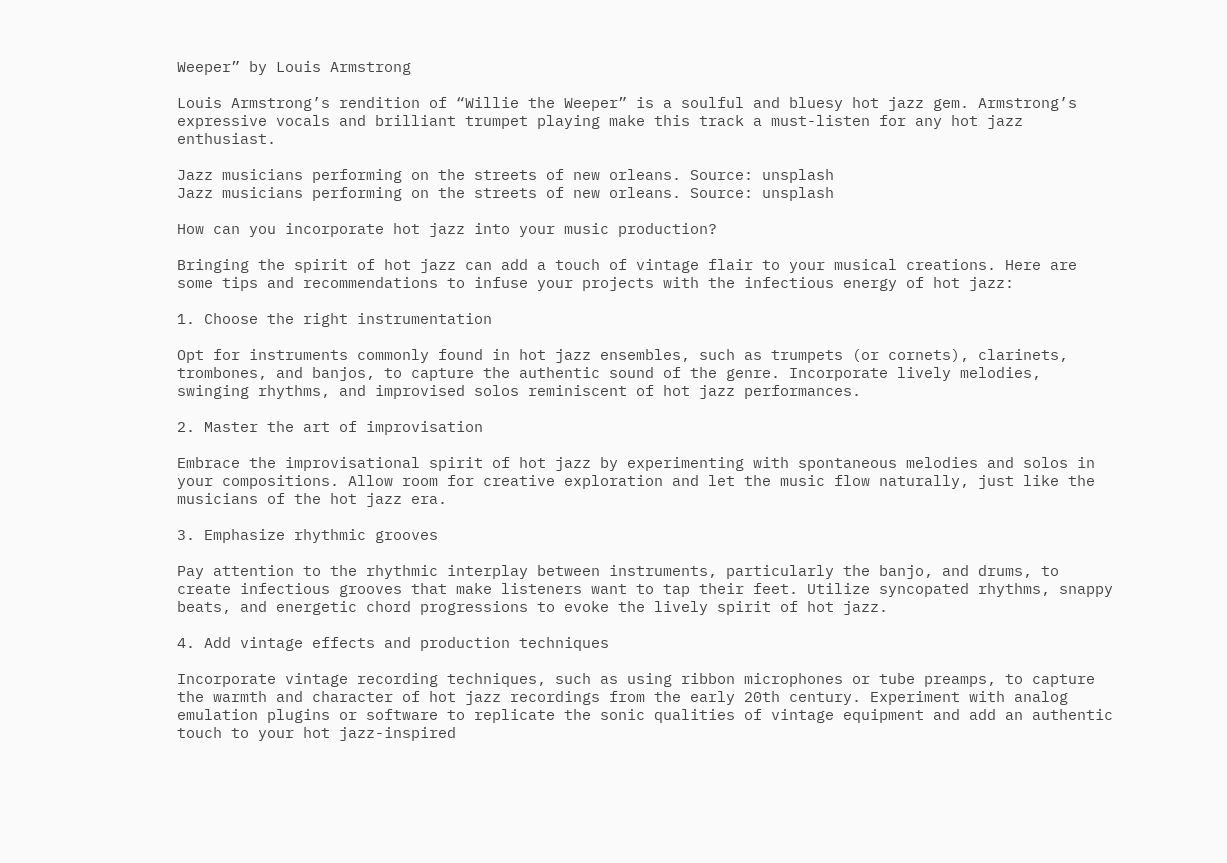Weeper” by Louis Armstrong

Louis Armstrong’s rendition of “Willie the Weeper” is a soulful and bluesy hot jazz gem. Armstrong’s expressive vocals and brilliant trumpet playing make this track a must-listen for any hot jazz enthusiast.

Jazz musicians performing on the streets of new orleans. Source: unsplash
Jazz musicians performing on the streets of new orleans. Source: unsplash

How can you incorporate hot jazz into your music production?

Bringing the spirit of hot jazz can add a touch of vintage flair to your musical creations. Here are some tips and recommendations to infuse your projects with the infectious energy of hot jazz:

1. Choose the right instrumentation

Opt for instruments commonly found in hot jazz ensembles, such as trumpets (or cornets), clarinets, trombones, and banjos, to capture the authentic sound of the genre. Incorporate lively melodies, swinging rhythms, and improvised solos reminiscent of hot jazz performances.

2. Master the art of improvisation

Embrace the improvisational spirit of hot jazz by experimenting with spontaneous melodies and solos in your compositions. Allow room for creative exploration and let the music flow naturally, just like the musicians of the hot jazz era.

3. Emphasize rhythmic grooves

Pay attention to the rhythmic interplay between instruments, particularly the banjo, and drums, to create infectious grooves that make listeners want to tap their feet. Utilize syncopated rhythms, snappy beats, and energetic chord progressions to evoke the lively spirit of hot jazz.

4. Add vintage effects and production techniques

Incorporate vintage recording techniques, such as using ribbon microphones or tube preamps, to capture the warmth and character of hot jazz recordings from the early 20th century. Experiment with analog emulation plugins or software to replicate the sonic qualities of vintage equipment and add an authentic touch to your hot jazz-inspired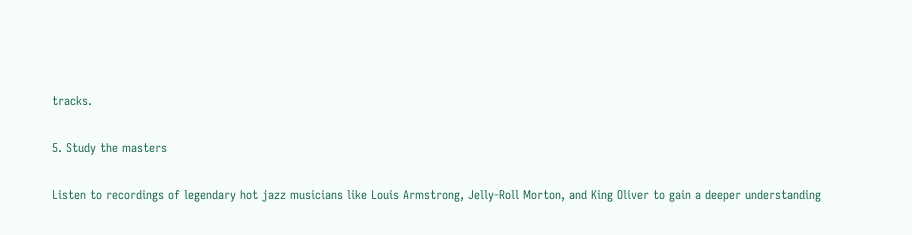tracks.

5. Study the masters

Listen to recordings of legendary hot jazz musicians like Louis Armstrong, Jelly-Roll Morton, and King Oliver to gain a deeper understanding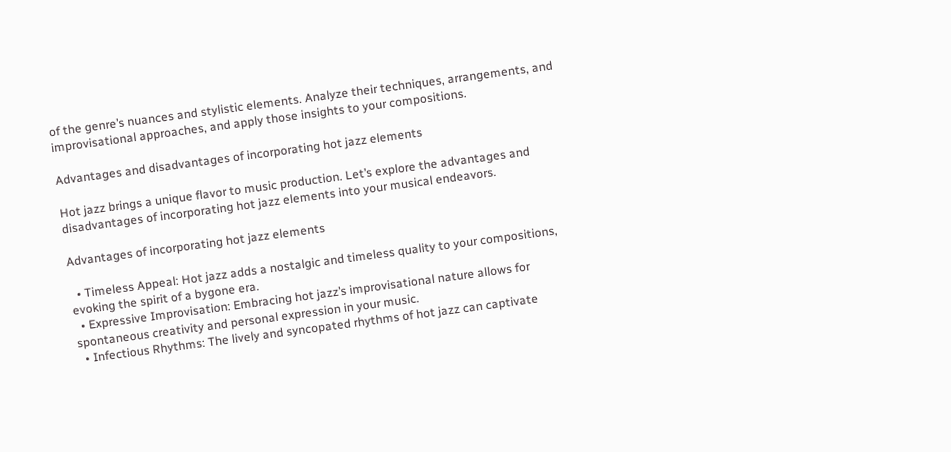of the genre’s nuances and stylistic elements. Analyze their techniques, arrangements, and improvisational approaches, and apply those insights to your compositions.

Advantages and disadvantages of incorporating hot jazz elements

Hot jazz brings a unique flavor to music production. Let’s explore the advantages and disadvantages of incorporating hot jazz elements into your musical endeavors.

Advantages of incorporating hot jazz elements

  • Timeless Appeal: Hot jazz adds a nostalgic and timeless quality to your compositions, evoking the spirit of a bygone era.
  • Expressive Improvisation: Embracing hot jazz’s improvisational nature allows for spontaneous creativity and personal expression in your music.
  • Infectious Rhythms: The lively and syncopated rhythms of hot jazz can captivate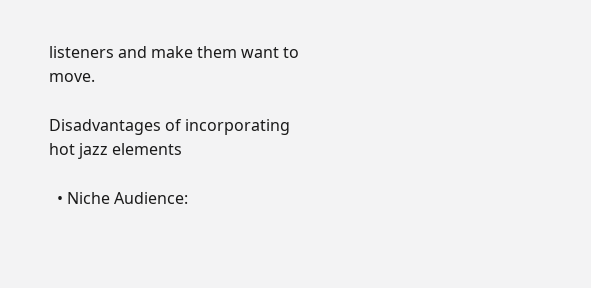listeners and make them want to move.

Disadvantages of incorporating hot jazz elements

  • Niche Audience: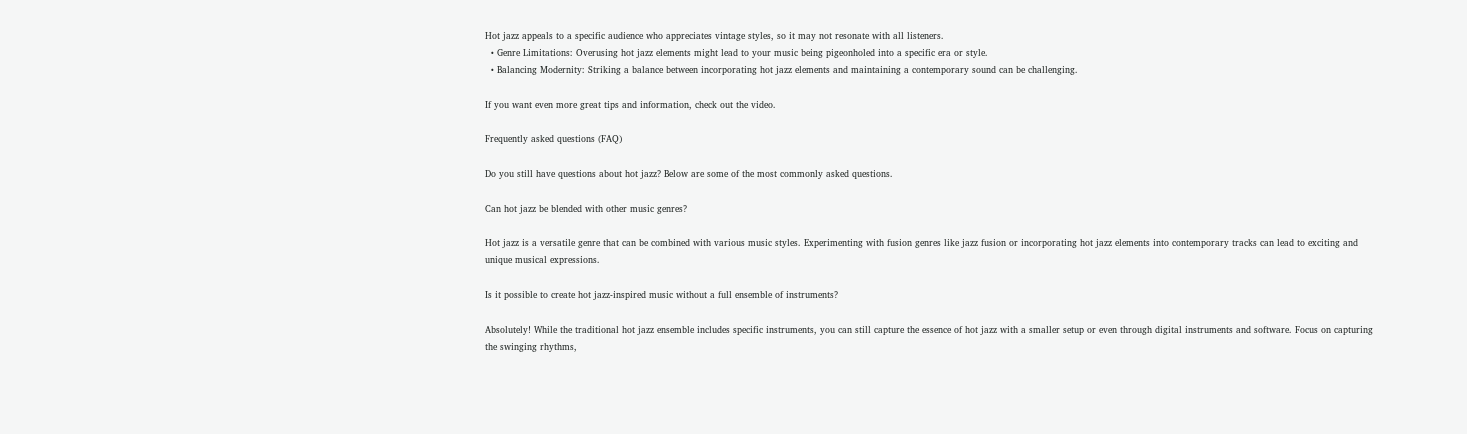Hot jazz appeals to a specific audience who appreciates vintage styles, so it may not resonate with all listeners.
  • Genre Limitations: Overusing hot jazz elements might lead to your music being pigeonholed into a specific era or style.
  • Balancing Modernity: Striking a balance between incorporating hot jazz elements and maintaining a contemporary sound can be challenging.

If you want even more great tips and information, check out the video.

Frequently asked questions (FAQ)

Do you still have questions about hot jazz? Below are some of the most commonly asked questions.

Can hot jazz be blended with other music genres?

Hot jazz is a versatile genre that can be combined with various music styles. Experimenting with fusion genres like jazz fusion or incorporating hot jazz elements into contemporary tracks can lead to exciting and unique musical expressions.

Is it possible to create hot jazz-inspired music without a full ensemble of instruments?

Absolutely! While the traditional hot jazz ensemble includes specific instruments, you can still capture the essence of hot jazz with a smaller setup or even through digital instruments and software. Focus on capturing the swinging rhythms,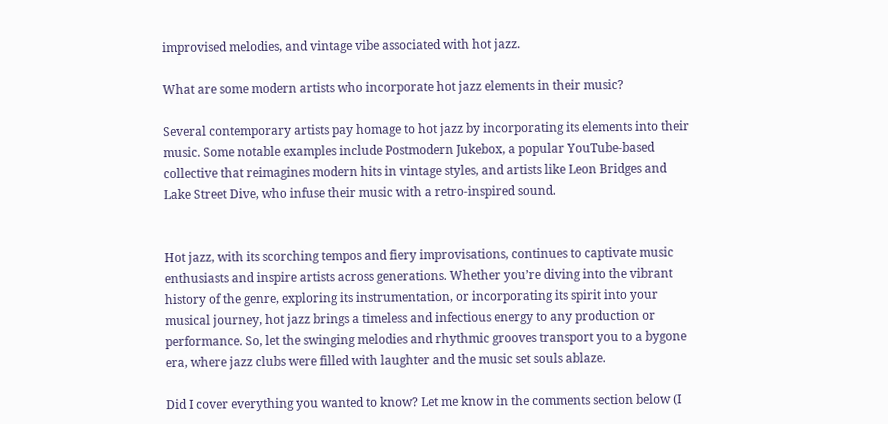improvised melodies, and vintage vibe associated with hot jazz.

What are some modern artists who incorporate hot jazz elements in their music?

Several contemporary artists pay homage to hot jazz by incorporating its elements into their music. Some notable examples include Postmodern Jukebox, a popular YouTube-based collective that reimagines modern hits in vintage styles, and artists like Leon Bridges and Lake Street Dive, who infuse their music with a retro-inspired sound.


Hot jazz, with its scorching tempos and fiery improvisations, continues to captivate music enthusiasts and inspire artists across generations. Whether you’re diving into the vibrant history of the genre, exploring its instrumentation, or incorporating its spirit into your musical journey, hot jazz brings a timeless and infectious energy to any production or performance. So, let the swinging melodies and rhythmic grooves transport you to a bygone era, where jazz clubs were filled with laughter and the music set souls ablaze.

Did I cover everything you wanted to know? Let me know in the comments section below (I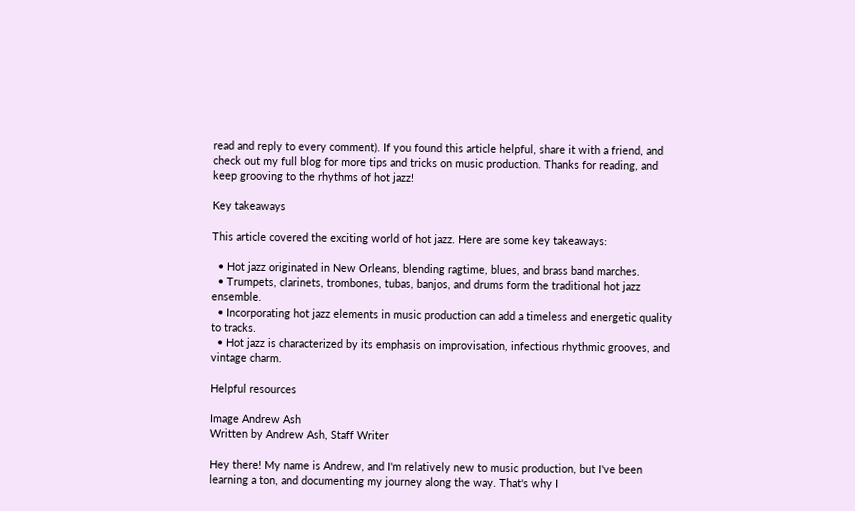read and reply to every comment). If you found this article helpful, share it with a friend, and check out my full blog for more tips and tricks on music production. Thanks for reading, and keep grooving to the rhythms of hot jazz!

Key takeaways

This article covered the exciting world of hot jazz. Here are some key takeaways:

  • Hot jazz originated in New Orleans, blending ragtime, blues, and brass band marches.
  • Trumpets, clarinets, trombones, tubas, banjos, and drums form the traditional hot jazz ensemble.
  • Incorporating hot jazz elements in music production can add a timeless and energetic quality to tracks.
  • Hot jazz is characterized by its emphasis on improvisation, infectious rhythmic grooves, and vintage charm.

Helpful resources

Image Andrew Ash
Written by Andrew Ash, Staff Writer

Hey there! My name is Andrew, and I'm relatively new to music production, but I've been learning a ton, and documenting my journey along the way. That's why I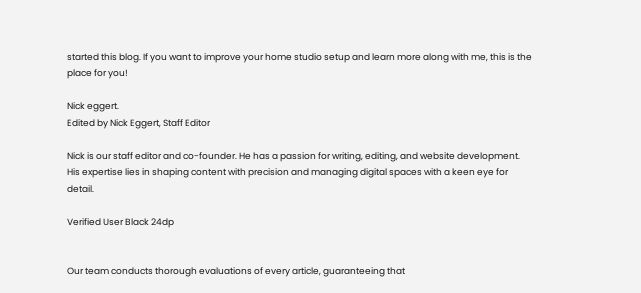started this blog. If you want to improve your home studio setup and learn more along with me, this is the place for you!

Nick eggert.
Edited by Nick Eggert, Staff Editor

Nick is our staff editor and co-founder. He has a passion for writing, editing, and website development. His expertise lies in shaping content with precision and managing digital spaces with a keen eye for detail.

Verified User Black 24dp


Our team conducts thorough evaluations of every article, guaranteeing that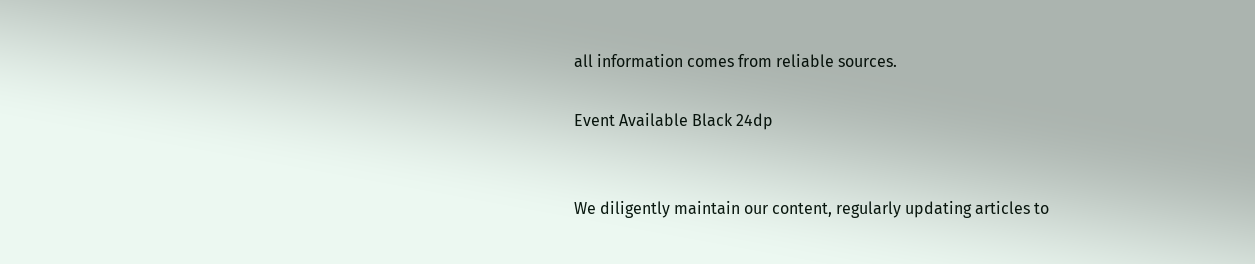all information comes from reliable sources.

Event Available Black 24dp


We diligently maintain our content, regularly updating articles to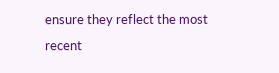ensure they reflect the most recent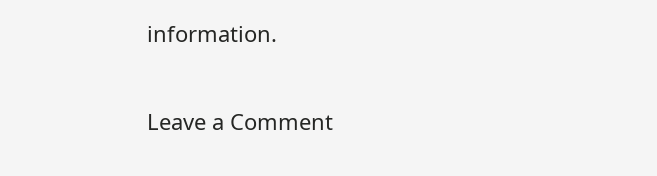information.

Leave a Comment